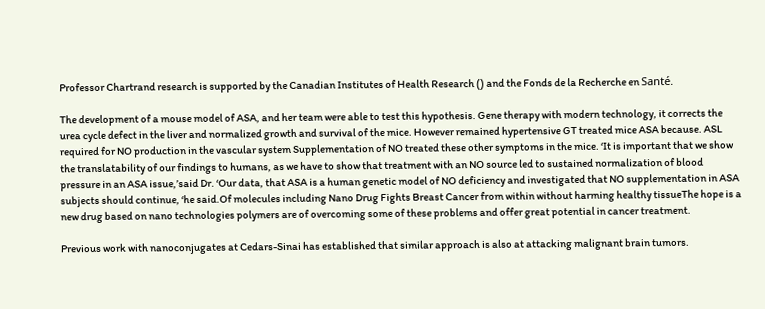Professor Chartrand research is supported by the Canadian Institutes of Health Research () and the Fonds de la Recherche en Santé.

The development of a mouse model of ASA, and her team were able to test this hypothesis. Gene therapy with modern technology, it corrects the urea cycle defect in the liver and normalized growth and survival of the mice. However remained hypertensive GT treated mice ASA because. ASL required for NO production in the vascular system Supplementation of NO treated these other symptoms in the mice. ‘It is important that we show the translatability of our findings to humans, as we have to show that treatment with an NO source led to sustained normalization of blood pressure in an ASA issue,’said Dr. ‘Our data, that ASA is a human genetic model of NO deficiency and investigated that NO supplementation in ASA subjects should continue, ‘he said.Of molecules including Nano Drug Fights Breast Cancer from within without harming healthy tissueThe hope is a new drug based on nano technologies polymers are of overcoming some of these problems and offer great potential in cancer treatment.

Previous work with nanoconjugates at Cedars-Sinai has established that similar approach is also at attacking malignant brain tumors.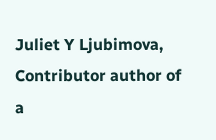Juliet Y Ljubimova, Contributor author of a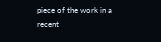piece of the work in a recent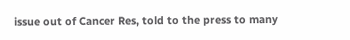issue out of Cancer Res, told to the press to many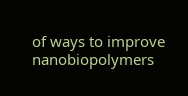of ways to improve nanobiopolymers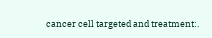cancer cell targeted and treatment:.